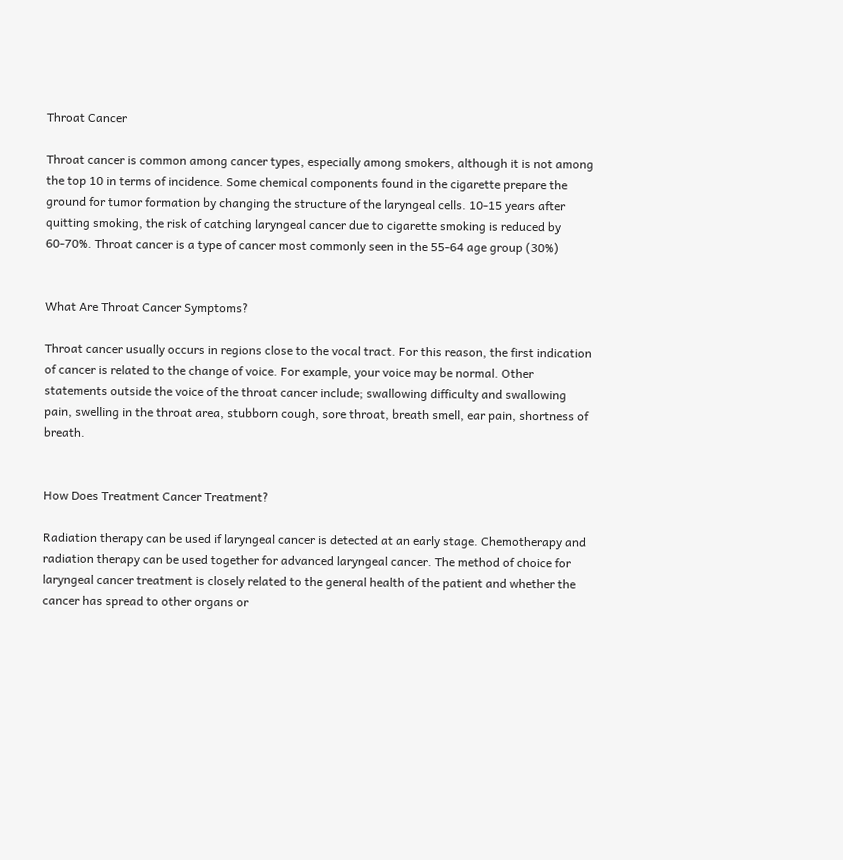Throat Cancer

Throat cancer is common among cancer types, especially among smokers, although it is not among the top 10 in terms of incidence. Some chemical components found in the cigarette prepare the ground for tumor formation by changing the structure of the laryngeal cells. 10-15 years after quitting smoking, the risk of catching laryngeal cancer due to cigarette smoking is reduced by 60-70%. Throat cancer is a type of cancer most commonly seen in the 55-64 age group (30%)


What Are Throat Cancer Symptoms?

Throat cancer usually occurs in regions close to the vocal tract. For this reason, the first indication of cancer is related to the change of voice. For example, your voice may be normal. Other statements outside the voice of the throat cancer include; swallowing difficulty and swallowing pain, swelling in the throat area, stubborn cough, sore throat, breath smell, ear pain, shortness of breath.


How Does Treatment Cancer Treatment?

Radiation therapy can be used if laryngeal cancer is detected at an early stage. Chemotherapy and radiation therapy can be used together for advanced laryngeal cancer. The method of choice for laryngeal cancer treatment is closely related to the general health of the patient and whether the cancer has spread to other organs or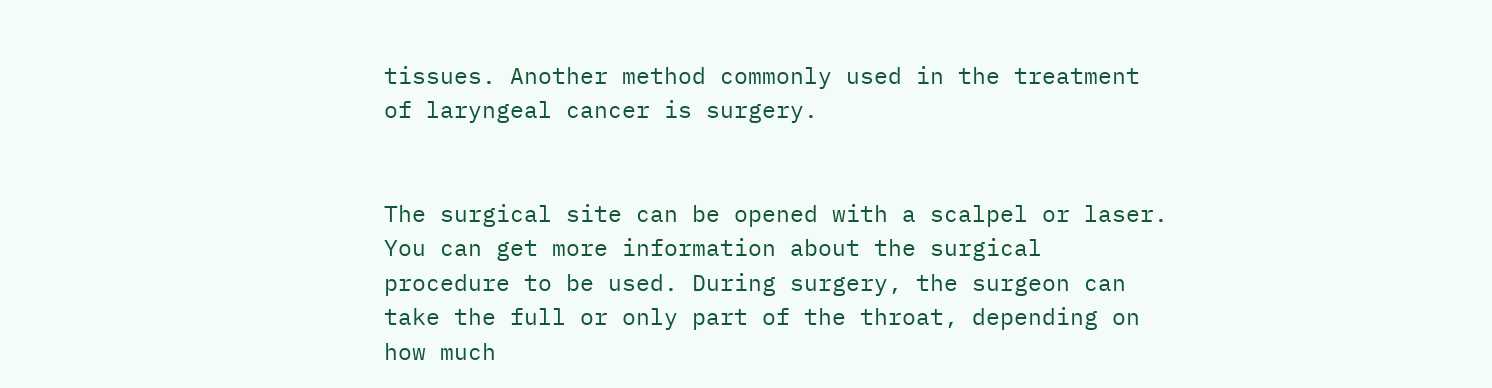tissues. Another method commonly used in the treatment of laryngeal cancer is surgery.


The surgical site can be opened with a scalpel or laser. You can get more information about the surgical procedure to be used. During surgery, the surgeon can take the full or only part of the throat, depending on how much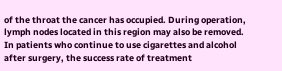of the throat the cancer has occupied. During operation, lymph nodes located in this region may also be removed. In patients who continue to use cigarettes and alcohol after surgery, the success rate of treatment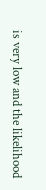is very low and the likelihood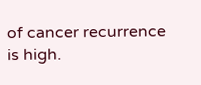of cancer recurrence is high.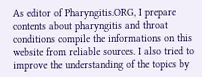As editor of Pharyngitis.ORG, I prepare contents about pharyngitis and throat conditions compile the informations on this website from reliable sources. I also tried to improve the understanding of the topics by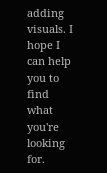adding visuals. I hope I can help you to find what you're looking for.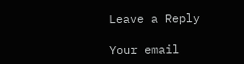Leave a Reply

Your email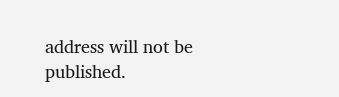address will not be published.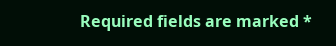Required fields are marked *